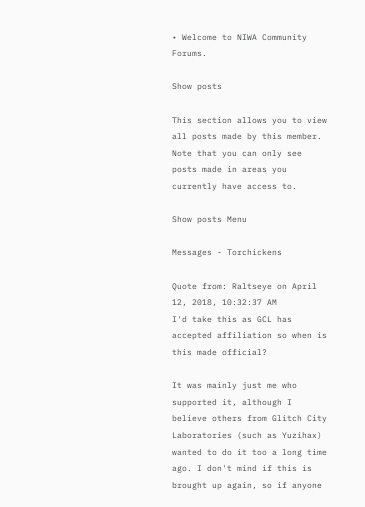• Welcome to NIWA Community Forums.

Show posts

This section allows you to view all posts made by this member. Note that you can only see posts made in areas you currently have access to.

Show posts Menu

Messages - Torchickens

Quote from: Raltseye on April 12, 2018, 10:32:37 AM
I'd take this as GCL has accepted affiliation so when is this made official?

It was mainly just me who supported it, although I believe others from Glitch City Laboratories (such as Yuzihax) wanted to do it too a long time ago. I don't mind if this is brought up again, so if anyone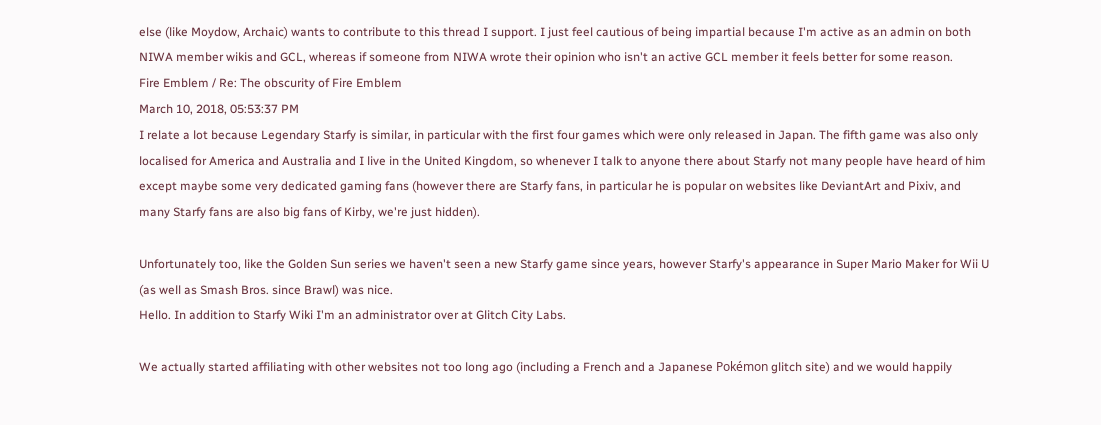else (like Moydow, Archaic) wants to contribute to this thread I support. I just feel cautious of being impartial because I'm active as an admin on both NIWA member wikis and GCL, whereas if someone from NIWA wrote their opinion who isn't an active GCL member it feels better for some reason.
Fire Emblem / Re: The obscurity of Fire Emblem
March 10, 2018, 05:53:37 PM
I relate a lot because Legendary Starfy is similar, in particular with the first four games which were only released in Japan. The fifth game was also only localised for America and Australia and I live in the United Kingdom, so whenever I talk to anyone there about Starfy not many people have heard of him except maybe some very dedicated gaming fans (however there are Starfy fans, in particular he is popular on websites like DeviantArt and Pixiv, and many Starfy fans are also big fans of Kirby, we're just hidden).

Unfortunately too, like the Golden Sun series we haven't seen a new Starfy game since years, however Starfy's appearance in Super Mario Maker for Wii U (as well as Smash Bros. since Brawl) was nice.
Hello. In addition to Starfy Wiki I'm an administrator over at Glitch City Labs.

We actually started affiliating with other websites not too long ago (including a French and a Japanese Pokémon glitch site) and we would happily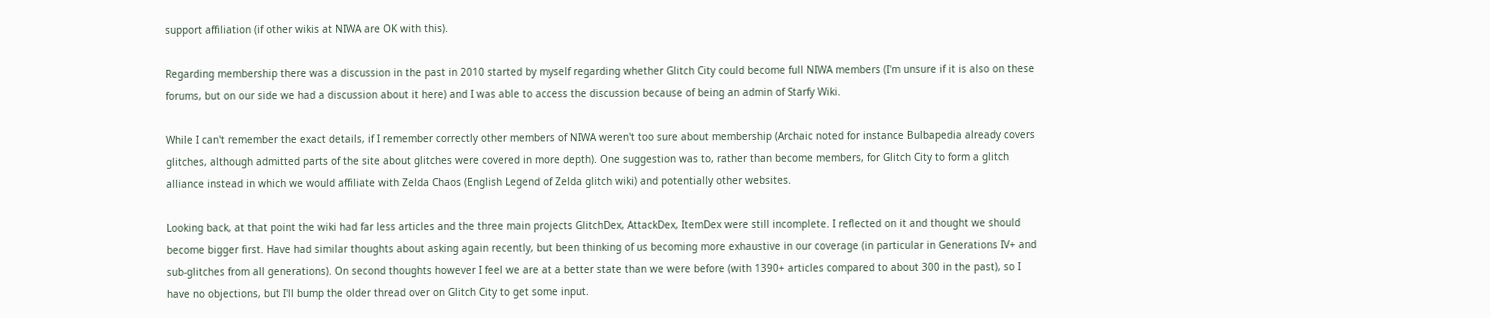support affiliation (if other wikis at NIWA are OK with this).

Regarding membership there was a discussion in the past in 2010 started by myself regarding whether Glitch City could become full NIWA members (I'm unsure if it is also on these forums, but on our side we had a discussion about it here) and I was able to access the discussion because of being an admin of Starfy Wiki.

While I can't remember the exact details, if I remember correctly other members of NIWA weren't too sure about membership (Archaic noted for instance Bulbapedia already covers glitches, although admitted parts of the site about glitches were covered in more depth). One suggestion was to, rather than become members, for Glitch City to form a glitch alliance instead in which we would affiliate with Zelda Chaos (English Legend of Zelda glitch wiki) and potentially other websites.

Looking back, at that point the wiki had far less articles and the three main projects GlitchDex, AttackDex, ItemDex were still incomplete. I reflected on it and thought we should become bigger first. Have had similar thoughts about asking again recently, but been thinking of us becoming more exhaustive in our coverage (in particular in Generations IV+ and sub-glitches from all generations). On second thoughts however I feel we are at a better state than we were before (with 1390+ articles compared to about 300 in the past), so I have no objections, but I'll bump the older thread over on Glitch City to get some input.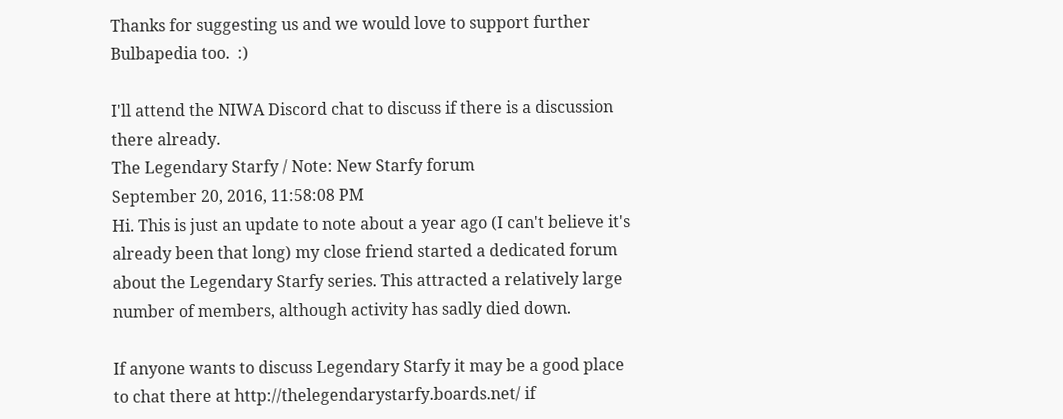Thanks for suggesting us and we would love to support further Bulbapedia too.  :)

I'll attend the NIWA Discord chat to discuss if there is a discussion there already.
The Legendary Starfy / Note: New Starfy forum
September 20, 2016, 11:58:08 PM
Hi. This is just an update to note about a year ago (I can't believe it's already been that long) my close friend started a dedicated forum about the Legendary Starfy series. This attracted a relatively large number of members, although activity has sadly died down.

If anyone wants to discuss Legendary Starfy it may be a good place to chat there at http://thelegendarystarfy.boards.net/ if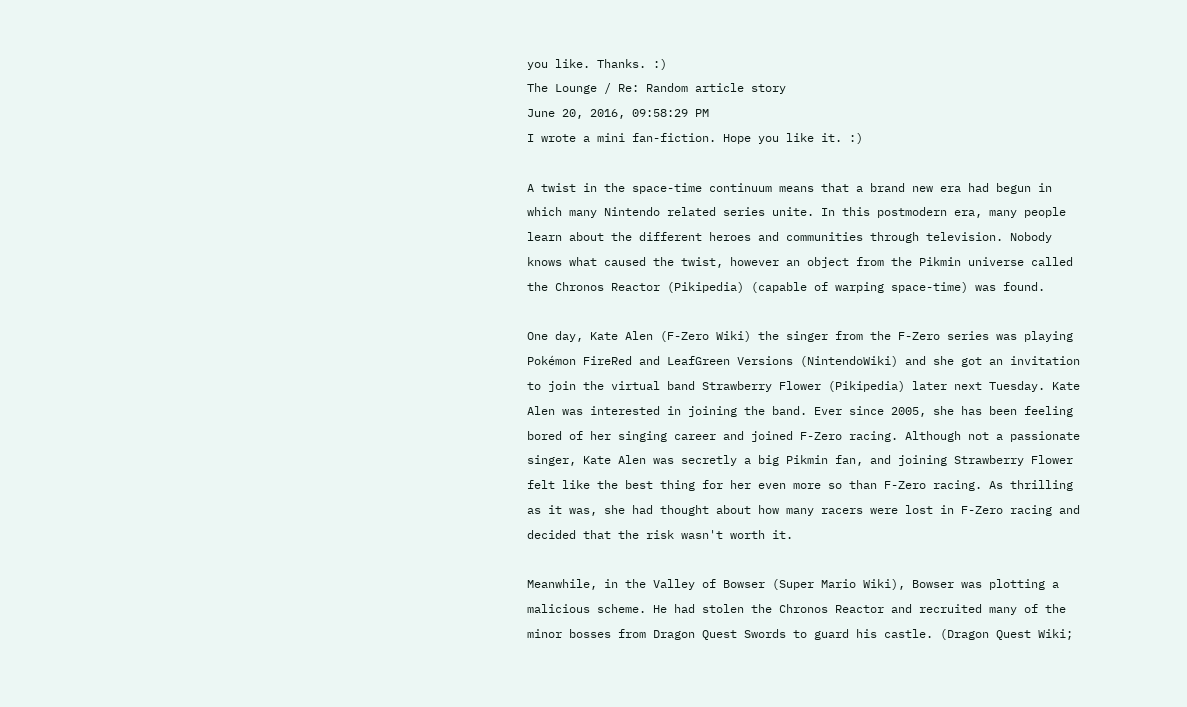you like. Thanks. :)
The Lounge / Re: Random article story
June 20, 2016, 09:58:29 PM
I wrote a mini fan-fiction. Hope you like it. :)

A twist in the space-time continuum means that a brand new era had begun in which many Nintendo related series unite. In this postmodern era, many people learn about the different heroes and communities through television. Nobody knows what caused the twist, however an object from the Pikmin universe called the Chronos Reactor (Pikipedia) (capable of warping space-time) was found.

One day, Kate Alen (F-Zero Wiki) the singer from the F-Zero series was playing Pokémon FireRed and LeafGreen Versions (NintendoWiki) and she got an invitation to join the virtual band Strawberry Flower (Pikipedia) later next Tuesday. Kate Alen was interested in joining the band. Ever since 2005, she has been feeling bored of her singing career and joined F-Zero racing. Although not a passionate singer, Kate Alen was secretly a big Pikmin fan, and joining Strawberry Flower felt like the best thing for her even more so than F-Zero racing. As thrilling as it was, she had thought about how many racers were lost in F-Zero racing and decided that the risk wasn't worth it.

Meanwhile, in the Valley of Bowser (Super Mario Wiki), Bowser was plotting a malicious scheme. He had stolen the Chronos Reactor and recruited many of the minor bosses from Dragon Quest Swords to guard his castle. (Dragon Quest Wiki;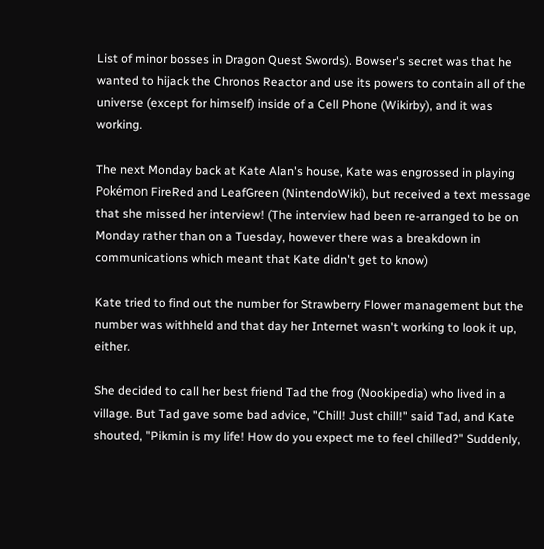List of minor bosses in Dragon Quest Swords). Bowser's secret was that he wanted to hijack the Chronos Reactor and use its powers to contain all of the universe (except for himself) inside of a Cell Phone (Wikirby), and it was working.

The next Monday back at Kate Alan's house, Kate was engrossed in playing Pokémon FireRed and LeafGreen (NintendoWiki), but received a text message that she missed her interview! (The interview had been re-arranged to be on Monday rather than on a Tuesday, however there was a breakdown in communications which meant that Kate didn't get to know)

Kate tried to find out the number for Strawberry Flower management but the number was withheld and that day her Internet wasn't working to look it up, either.

She decided to call her best friend Tad the frog (Nookipedia) who lived in a village. But Tad gave some bad advice, "Chill! Just chill!" said Tad, and Kate shouted, "Pikmin is my life! How do you expect me to feel chilled?" Suddenly,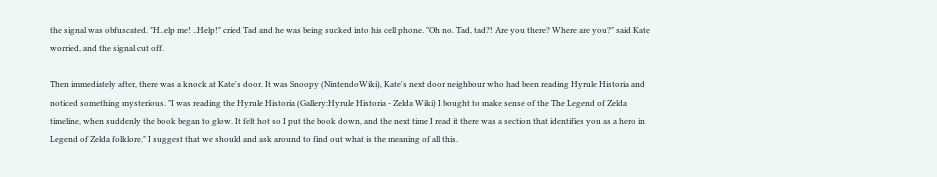the signal was obfuscated. "H..elp me! ..Help!" cried Tad and he was being sucked into his cell phone. "Oh no. Tad, tad?! Are you there? Where are you?" said Kate worried, and the signal cut off.

Then immediately after, there was a knock at Kate's door. It was Snoopy (NintendoWiki), Kate's next door neighbour who had been reading Hyrule Historia and noticed something mysterious. "I was reading the Hyrule Historia (Gallery:Hyrule Historia - Zelda Wiki) I bought to make sense of the The Legend of Zelda timeline, when suddenly the book began to glow. It felt hot so I put the book down, and the next time I read it there was a section that identifies you as a hero in Legend of Zelda folklore." I suggest that we should and ask around to find out what is the meaning of all this.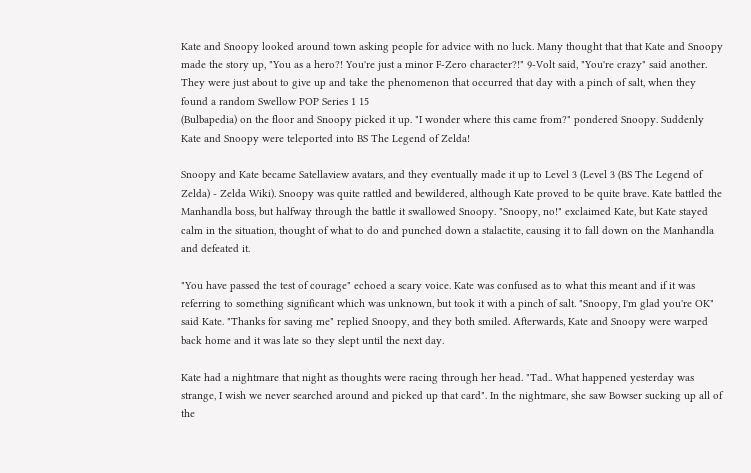Kate and Snoopy looked around town asking people for advice with no luck. Many thought that that Kate and Snoopy made the story up, "You as a hero?! You're just a minor F-Zero character?!" 9-Volt said, "You're crazy" said another. They were just about to give up and take the phenomenon that occurred that day with a pinch of salt, when they found a random Swellow POP Series 1 15
(Bulbapedia) on the floor and Snoopy picked it up. "I wonder where this came from?" pondered Snoopy. Suddenly Kate and Snoopy were teleported into BS The Legend of Zelda!

Snoopy and Kate became Satellaview avatars, and they eventually made it up to Level 3 (Level 3 (BS The Legend of Zelda) - Zelda Wiki). Snoopy was quite rattled and bewildered, although Kate proved to be quite brave. Kate battled the Manhandla boss, but halfway through the battle it swallowed Snoopy. "Snoopy, no!" exclaimed Kate, but Kate stayed calm in the situation, thought of what to do and punched down a stalactite, causing it to fall down on the Manhandla and defeated it.

"You have passed the test of courage" echoed a scary voice. Kate was confused as to what this meant and if it was referring to something significant which was unknown, but took it with a pinch of salt. "Snoopy, I'm glad you're OK" said Kate. "Thanks for saving me" replied Snoopy, and they both smiled. Afterwards, Kate and Snoopy were warped back home and it was late so they slept until the next day.

Kate had a nightmare that night as thoughts were racing through her head. "Tad.. What happened yesterday was strange, I wish we never searched around and picked up that card". In the nightmare, she saw Bowser sucking up all of the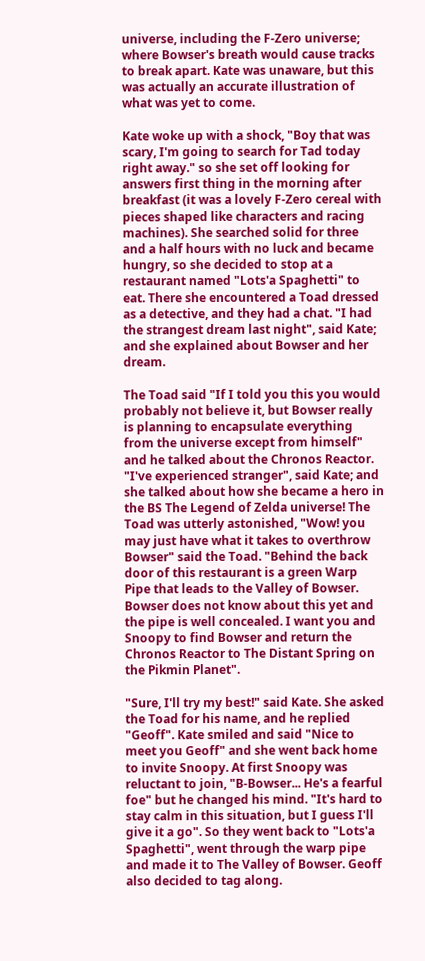universe, including the F-Zero universe; where Bowser's breath would cause tracks to break apart. Kate was unaware, but this was actually an accurate illustration of what was yet to come.

Kate woke up with a shock, "Boy that was scary, I'm going to search for Tad today right away." so she set off looking for answers first thing in the morning after breakfast (it was a lovely F-Zero cereal with pieces shaped like characters and racing machines). She searched solid for three and a half hours with no luck and became hungry, so she decided to stop at a restaurant named "Lots'a Spaghetti" to eat. There she encountered a Toad dressed as a detective, and they had a chat. "I had the strangest dream last night", said Kate; and she explained about Bowser and her dream.

The Toad said "If I told you this you would probably not believe it, but Bowser really is planning to encapsulate everything from the universe except from himself" and he talked about the Chronos Reactor. "I've experienced stranger", said Kate; and she talked about how she became a hero in the BS The Legend of Zelda universe! The Toad was utterly astonished, "Wow! you may just have what it takes to overthrow Bowser" said the Toad. "Behind the back door of this restaurant is a green Warp Pipe that leads to the Valley of Bowser. Bowser does not know about this yet and the pipe is well concealed. I want you and Snoopy to find Bowser and return the Chronos Reactor to The Distant Spring on the Pikmin Planet".

"Sure, I'll try my best!" said Kate. She asked the Toad for his name, and he replied "Geoff". Kate smiled and said "Nice to meet you Geoff" and she went back home to invite Snoopy. At first Snoopy was reluctant to join, "B-Bowser... He's a fearful foe" but he changed his mind. "It's hard to stay calm in this situation, but I guess I'll give it a go". So they went back to "Lots'a Spaghetti", went through the warp pipe and made it to The Valley of Bowser. Geoff also decided to tag along.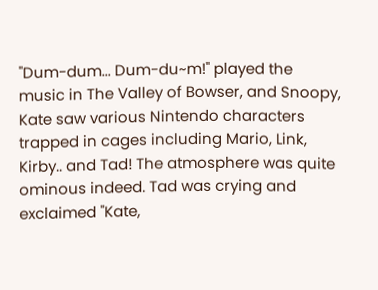"Dum-dum... Dum-du~m!" played the music in The Valley of Bowser, and Snoopy, Kate saw various Nintendo characters trapped in cages including Mario, Link, Kirby.. and Tad! The atmosphere was quite ominous indeed. Tad was crying and exclaimed "Kate,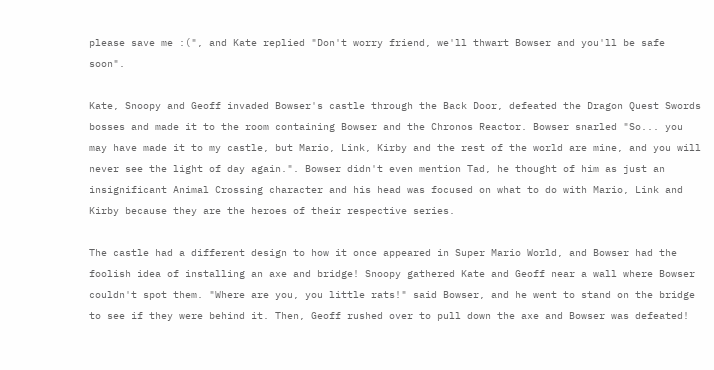please save me :(", and Kate replied "Don't worry friend, we'll thwart Bowser and you'll be safe soon".

Kate, Snoopy and Geoff invaded Bowser's castle through the Back Door, defeated the Dragon Quest Swords bosses and made it to the room containing Bowser and the Chronos Reactor. Bowser snarled "So... you may have made it to my castle, but Mario, Link, Kirby and the rest of the world are mine, and you will never see the light of day again.". Bowser didn't even mention Tad, he thought of him as just an insignificant Animal Crossing character and his head was focused on what to do with Mario, Link and Kirby because they are the heroes of their respective series.

The castle had a different design to how it once appeared in Super Mario World, and Bowser had the foolish idea of installing an axe and bridge! Snoopy gathered Kate and Geoff near a wall where Bowser couldn't spot them. "Where are you, you little rats!" said Bowser, and he went to stand on the bridge to see if they were behind it. Then, Geoff rushed over to pull down the axe and Bowser was defeated!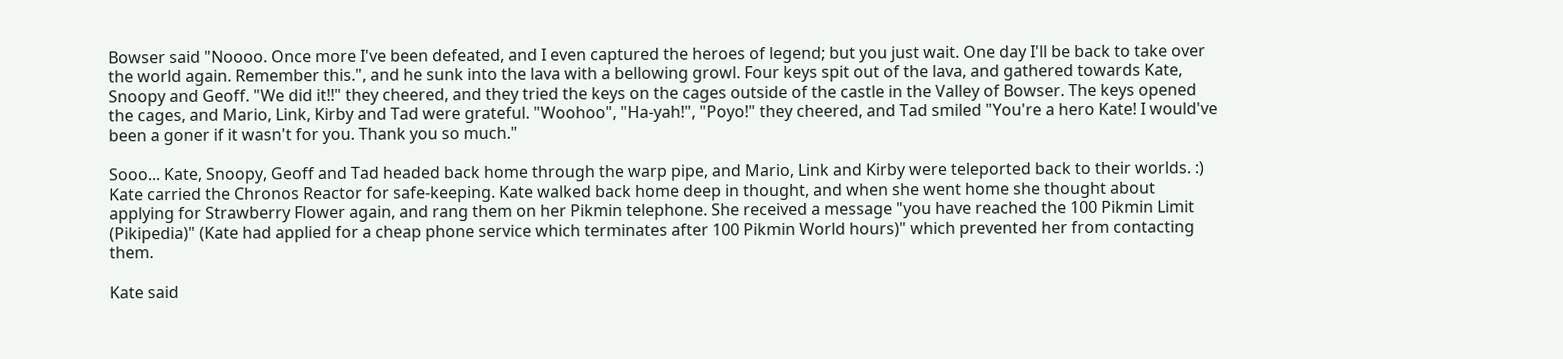Bowser said "Noooo. Once more I've been defeated, and I even captured the heroes of legend; but you just wait. One day I'll be back to take over the world again. Remember this.", and he sunk into the lava with a bellowing growl. Four keys spit out of the lava, and gathered towards Kate, Snoopy and Geoff. "We did it!!" they cheered, and they tried the keys on the cages outside of the castle in the Valley of Bowser. The keys opened the cages, and Mario, Link, Kirby and Tad were grateful. "Woohoo", "Ha-yah!", "Poyo!" they cheered, and Tad smiled "You're a hero Kate! I would've been a goner if it wasn't for you. Thank you so much."

Sooo... Kate, Snoopy, Geoff and Tad headed back home through the warp pipe, and Mario, Link and Kirby were teleported back to their worlds. :) Kate carried the Chronos Reactor for safe-keeping. Kate walked back home deep in thought, and when she went home she thought about applying for Strawberry Flower again, and rang them on her Pikmin telephone. She received a message "you have reached the 100 Pikmin Limit (Pikipedia)" (Kate had applied for a cheap phone service which terminates after 100 Pikmin World hours)" which prevented her from contacting them.

Kate said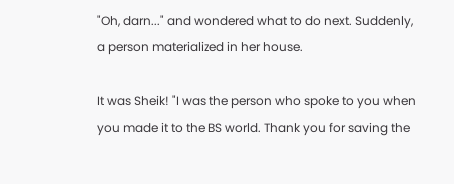"Oh, darn..." and wondered what to do next. Suddenly, a person materialized in her house.

It was Sheik! "I was the person who spoke to you when you made it to the BS world. Thank you for saving the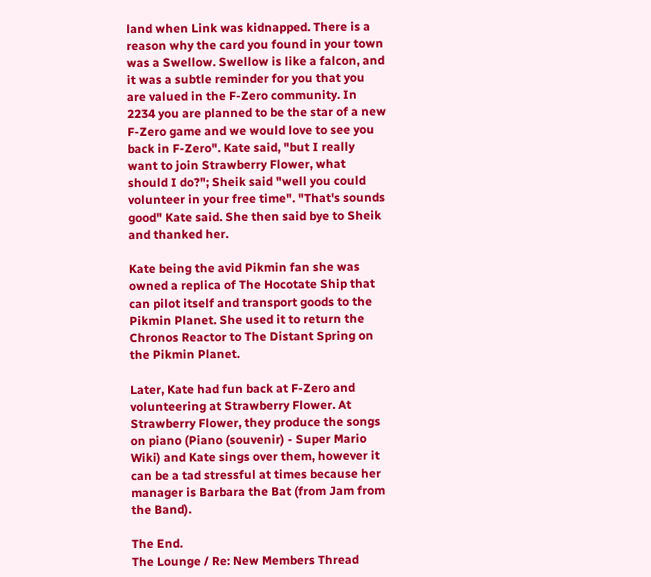land when Link was kidnapped. There is a reason why the card you found in your town was a Swellow. Swellow is like a falcon, and it was a subtle reminder for you that you are valued in the F-Zero community. In 2234 you are planned to be the star of a new F-Zero game and we would love to see you back in F-Zero". Kate said, "but I really want to join Strawberry Flower, what should I do?"; Sheik said "well you could volunteer in your free time". "That's sounds good" Kate said. She then said bye to Sheik and thanked her.

Kate being the avid Pikmin fan she was owned a replica of The Hocotate Ship that can pilot itself and transport goods to the Pikmin Planet. She used it to return the Chronos Reactor to The Distant Spring on the Pikmin Planet.

Later, Kate had fun back at F-Zero and volunteering at Strawberry Flower. At Strawberry Flower, they produce the songs on piano (Piano (souvenir) - Super Mario Wiki) and Kate sings over them, however it can be a tad stressful at times because her manager is Barbara the Bat (from Jam from the Band).

The End.
The Lounge / Re: New Members Thread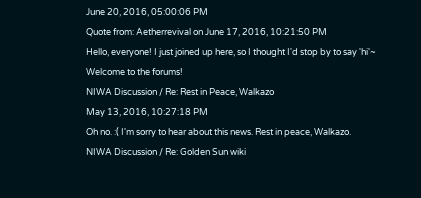June 20, 2016, 05:00:06 PM
Quote from: Aetherrevival on June 17, 2016, 10:21:50 PM
Hello, everyone! I just joined up here, so I thought I'd stop by to say 'hi'~
Welcome to the forums!
NIWA Discussion / Re: Rest in Peace, Walkazo
May 13, 2016, 10:27:18 PM
Oh no. :( I'm sorry to hear about this news. Rest in peace, Walkazo.
NIWA Discussion / Re: Golden Sun wiki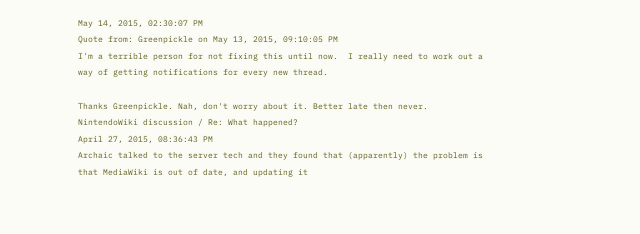May 14, 2015, 02:30:07 PM
Quote from: Greenpickle on May 13, 2015, 09:10:05 PM
I'm a terrible person for not fixing this until now.  I really need to work out a way of getting notifications for every new thread.

Thanks Greenpickle. Nah, don't worry about it. Better late then never.
NintendoWiki discussion / Re: What happened?
April 27, 2015, 08:36:43 PM
Archaic talked to the server tech and they found that (apparently) the problem is that MediaWiki is out of date, and updating it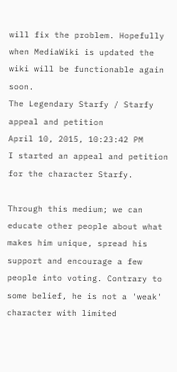will fix the problem. Hopefully when MediaWiki is updated the wiki will be functionable again soon.
The Legendary Starfy / Starfy appeal and petition
April 10, 2015, 10:23:42 PM
I started an appeal and petition for the character Starfy.

Through this medium; we can educate other people about what makes him unique, spread his support and encourage a few people into voting. Contrary to some belief, he is not a 'weak' character with limited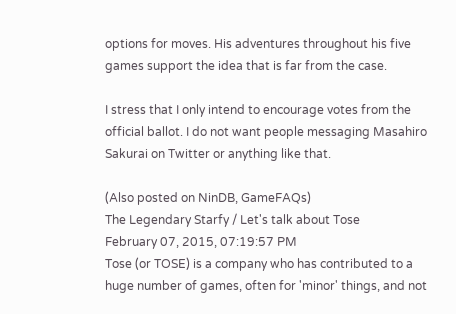options for moves. His adventures throughout his five games support the idea that is far from the case.

I stress that I only intend to encourage votes from the official ballot. I do not want people messaging Masahiro Sakurai on Twitter or anything like that.

(Also posted on NinDB, GameFAQs)
The Legendary Starfy / Let's talk about Tose
February 07, 2015, 07:19:57 PM
Tose (or TOSE) is a company who has contributed to a huge number of games, often for 'minor' things, and not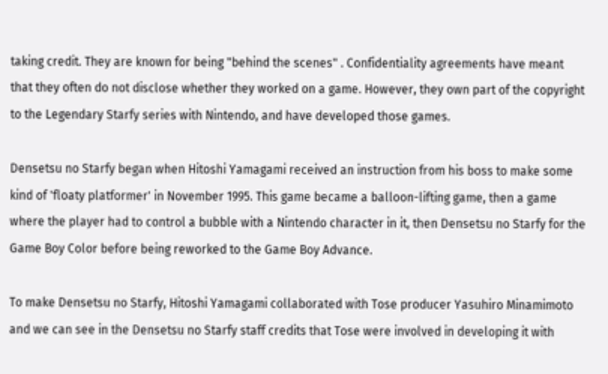taking credit. They are known for being "behind the scenes" . Confidentiality agreements have meant that they often do not disclose whether they worked on a game. However, they own part of the copyright to the Legendary Starfy series with Nintendo, and have developed those games.

Densetsu no Starfy began when Hitoshi Yamagami received an instruction from his boss to make some kind of 'floaty platformer' in November 1995. This game became a balloon-lifting game, then a game where the player had to control a bubble with a Nintendo character in it, then Densetsu no Starfy for the Game Boy Color before being reworked to the Game Boy Advance.

To make Densetsu no Starfy, Hitoshi Yamagami collaborated with Tose producer Yasuhiro Minamimoto and we can see in the Densetsu no Starfy staff credits that Tose were involved in developing it with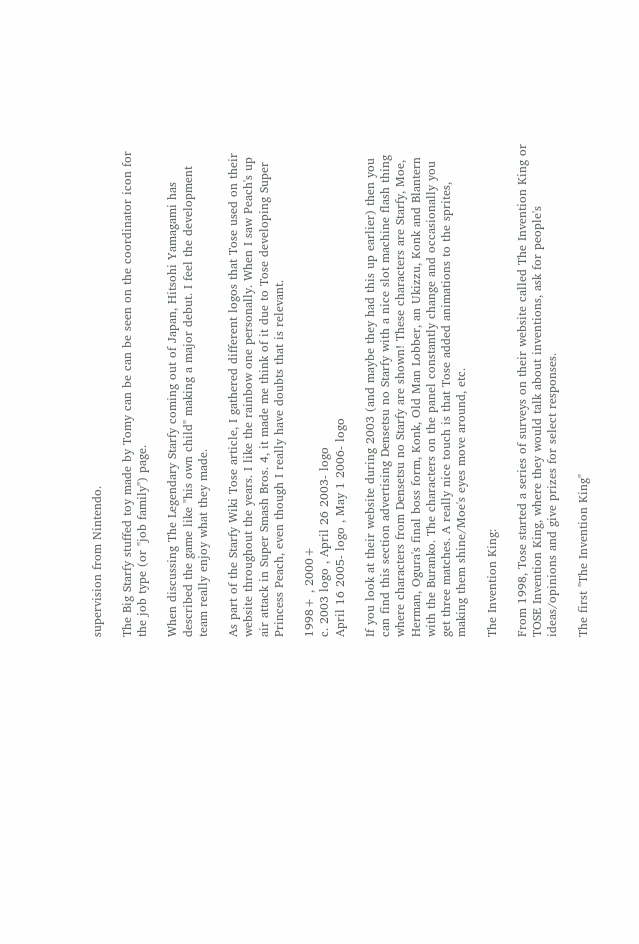supervision from Nintendo.

The Big Starfy stuffed toy made by Tomy can be can be seen on the coordinator icon for the job type (or "job family") page.

When discussing The Legendary Starfy coming out of Japan, Hitsohi Yamagami has described the game like "his own child" making a major debut. I feel the development team really enjoy what they made.

As part of the Starfy Wiki Tose article, I gathered different logos that Tose used on their website throughout the years. I like the rainbow one personally. When I saw Peach's up air attack in Super Smash Bros. 4, it made me think of it due to Tose developing Super Princess Peach, even though I really have doubts that is relevant.

1998+ , 2000+
c. 2003 logo , April 26 2003- logo
April 16 2005- logo , May 1 2006- logo

If you look at their website during 2003 (and maybe they had this up earlier) then you can find this section advertising Densetsu no Starfy with a nice slot machine flash thing where characters from Densetsu no Starfy are shown! These characters are Starfy, Moe, Herman, Ogura's final boss form, Konk, Old Man Lobber, an Ukizzu, Konk and Blantern with the Buranko. The characters on the panel constantly change and occasionally you get three matches. A really nice touch is that Tose added animations to the sprites, making them shine/Moe's eyes move around, etc.

The Invention King:

From 1998, Tose started a series of surveys on their website called The Invention King or TOSE Invention King, where they would talk about inventions, ask for people's ideas/opinions and give prizes for select responses.

The first "The Invention King"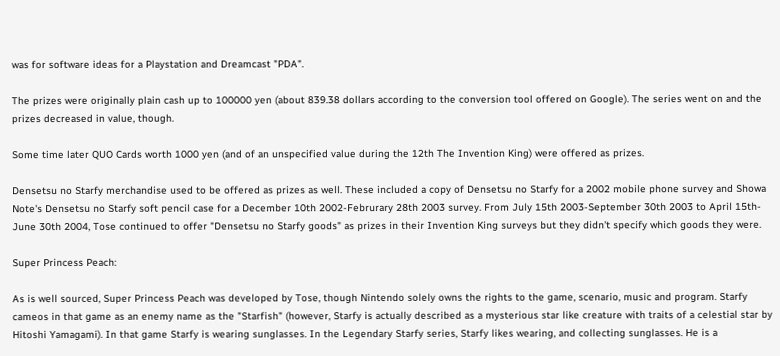was for software ideas for a Playstation and Dreamcast "PDA".

The prizes were originally plain cash up to 100000 yen (about 839.38 dollars according to the conversion tool offered on Google). The series went on and the prizes decreased in value, though.

Some time later QUO Cards worth 1000 yen (and of an unspecified value during the 12th The Invention King) were offered as prizes.

Densetsu no Starfy merchandise used to be offered as prizes as well. These included a copy of Densetsu no Starfy for a 2002 mobile phone survey and Showa Note's Densetsu no Starfy soft pencil case for a December 10th 2002-Februrary 28th 2003 survey. From July 15th 2003-September 30th 2003 to April 15th-June 30th 2004, Tose continued to offer "Densetsu no Starfy goods" as prizes in their Invention King surveys but they didn't specify which goods they were.

Super Princess Peach:

As is well sourced, Super Princess Peach was developed by Tose, though Nintendo solely owns the rights to the game, scenario, music and program. Starfy cameos in that game as an enemy name as the "Starfish" (however, Starfy is actually described as a mysterious star like creature with traits of a celestial star by Hitoshi Yamagami). In that game Starfy is wearing sunglasses. In the Legendary Starfy series, Starfy likes wearing, and collecting sunglasses. He is a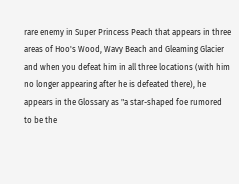rare enemy in Super Princess Peach that appears in three areas of Hoo's Wood, Wavy Beach and Gleaming Glacier and when you defeat him in all three locations (with him no longer appearing after he is defeated there), he appears in the Glossary as "a star-shaped foe rumored to be the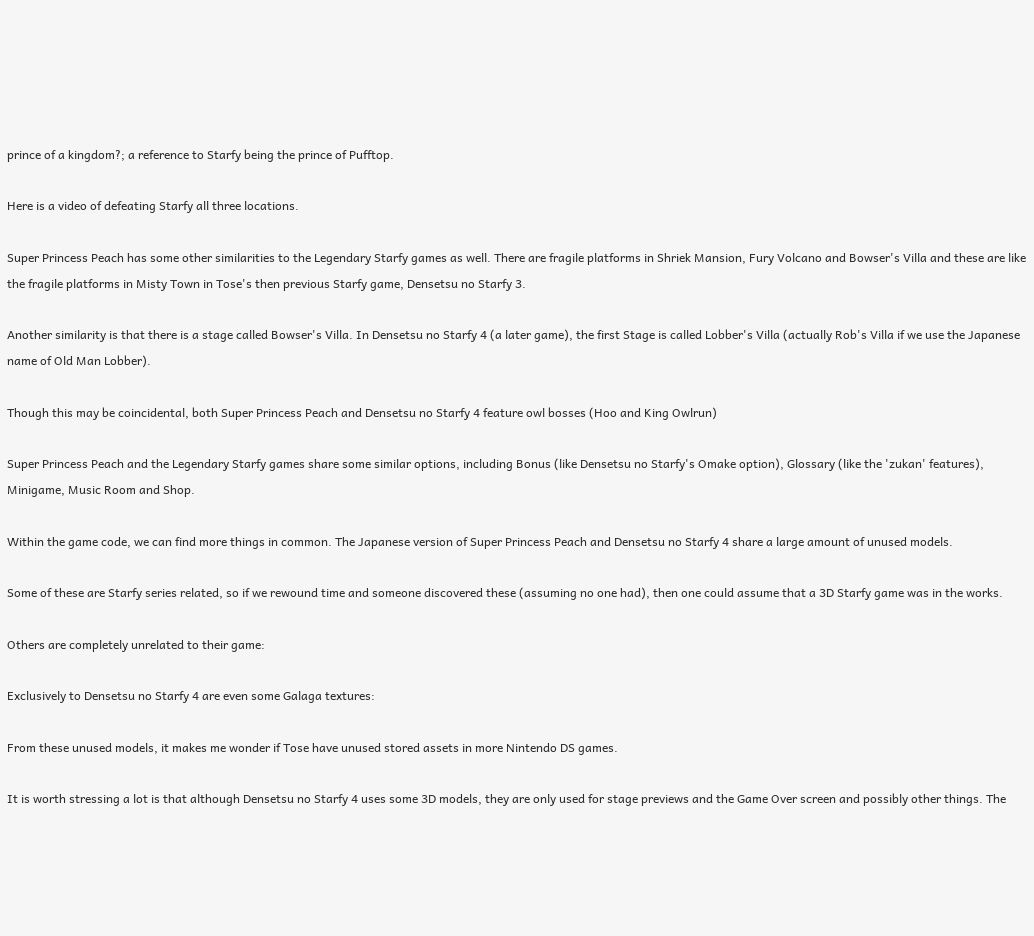prince of a kingdom?; a reference to Starfy being the prince of Pufftop.

Here is a video of defeating Starfy all three locations.

Super Princess Peach has some other similarities to the Legendary Starfy games as well. There are fragile platforms in Shriek Mansion, Fury Volcano and Bowser's Villa and these are like the fragile platforms in Misty Town in Tose's then previous Starfy game, Densetsu no Starfy 3.

Another similarity is that there is a stage called Bowser's Villa. In Densetsu no Starfy 4 (a later game), the first Stage is called Lobber's Villa (actually Rob's Villa if we use the Japanese name of Old Man Lobber).

Though this may be coincidental, both Super Princess Peach and Densetsu no Starfy 4 feature owl bosses (Hoo and King Owlrun)

Super Princess Peach and the Legendary Starfy games share some similar options, including Bonus (like Densetsu no Starfy's Omake option), Glossary (like the 'zukan' features), Minigame, Music Room and Shop.

Within the game code, we can find more things in common. The Japanese version of Super Princess Peach and Densetsu no Starfy 4 share a large amount of unused models.

Some of these are Starfy series related, so if we rewound time and someone discovered these (assuming no one had), then one could assume that a 3D Starfy game was in the works.

Others are completely unrelated to their game:

Exclusively to Densetsu no Starfy 4 are even some Galaga textures:

From these unused models, it makes me wonder if Tose have unused stored assets in more Nintendo DS games.

It is worth stressing a lot is that although Densetsu no Starfy 4 uses some 3D models, they are only used for stage previews and the Game Over screen and possibly other things. The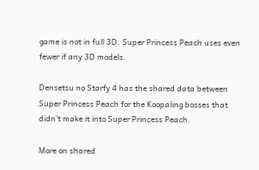game is not in full 3D. Super Princess Peach uses even fewer if any 3D models.

Densetsu no Starfy 4 has the shared data between Super Princess Peach for the Koopaling bosses that didn't make it into Super Princess Peach.

More on shared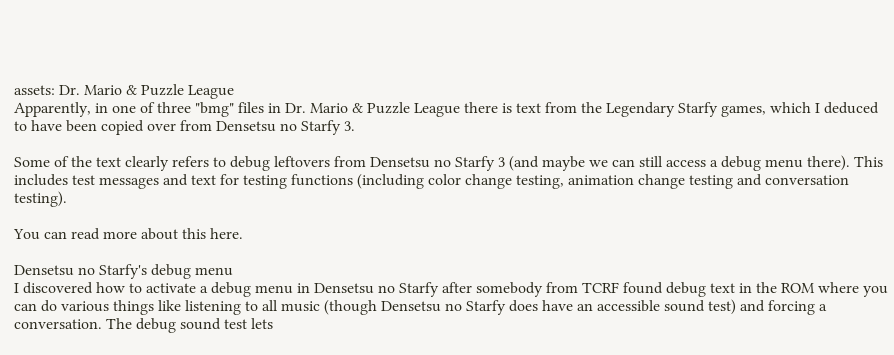assets: Dr. Mario & Puzzle League
Apparently, in one of three "bmg" files in Dr. Mario & Puzzle League there is text from the Legendary Starfy games, which I deduced to have been copied over from Densetsu no Starfy 3.

Some of the text clearly refers to debug leftovers from Densetsu no Starfy 3 (and maybe we can still access a debug menu there). This includes test messages and text for testing functions (including color change testing, animation change testing and conversation testing).

You can read more about this here.

Densetsu no Starfy's debug menu
I discovered how to activate a debug menu in Densetsu no Starfy after somebody from TCRF found debug text in the ROM where you can do various things like listening to all music (though Densetsu no Starfy does have an accessible sound test) and forcing a conversation. The debug sound test lets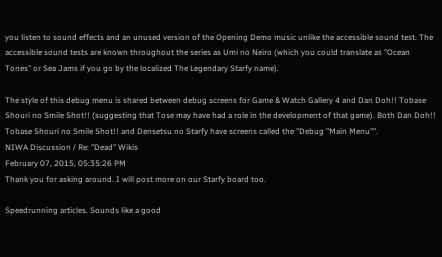you listen to sound effects and an unused version of the Opening Demo music unlike the accessible sound test. The accessible sound tests are known throughout the series as Umi no Neiro (which you could translate as "Ocean Tones" or Sea Jams if you go by the localized The Legendary Starfy name).

The style of this debug menu is shared between debug screens for Game & Watch Gallery 4 and Dan Doh!! Tobase Shouri no Smile Shot!! (suggesting that Tose may have had a role in the development of that game). Both Dan Doh!! Tobase Shouri no Smile Shot!! and Densetsu no Starfy have screens called the "Debug "Main Menu"".
NIWA Discussion / Re: "Dead" Wikis
February 07, 2015, 05:35:26 PM
Thank you for asking around. I will post more on our Starfy board too.

Speedrunning articles. Sounds like a good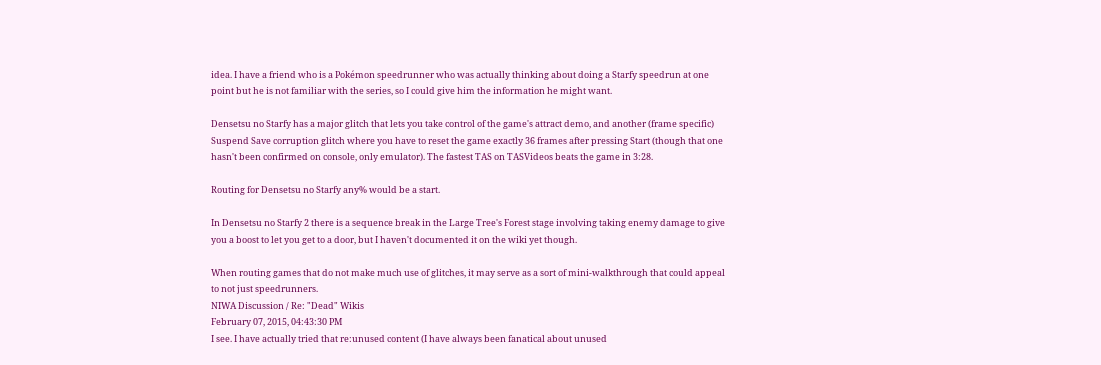idea. I have a friend who is a Pokémon speedrunner who was actually thinking about doing a Starfy speedrun at one point but he is not familiar with the series, so I could give him the information he might want.

Densetsu no Starfy has a major glitch that lets you take control of the game's attract demo, and another (frame specific) Suspend Save corruption glitch where you have to reset the game exactly 36 frames after pressing Start (though that one hasn't been confirmed on console, only emulator). The fastest TAS on TASVideos beats the game in 3:28.

Routing for Densetsu no Starfy any% would be a start.

In Densetsu no Starfy 2 there is a sequence break in the Large Tree's Forest stage involving taking enemy damage to give you a boost to let you get to a door, but I haven't documented it on the wiki yet though.

When routing games that do not make much use of glitches, it may serve as a sort of mini-walkthrough that could appeal to not just speedrunners.
NIWA Discussion / Re: "Dead" Wikis
February 07, 2015, 04:43:30 PM
I see. I have actually tried that re:unused content (I have always been fanatical about unused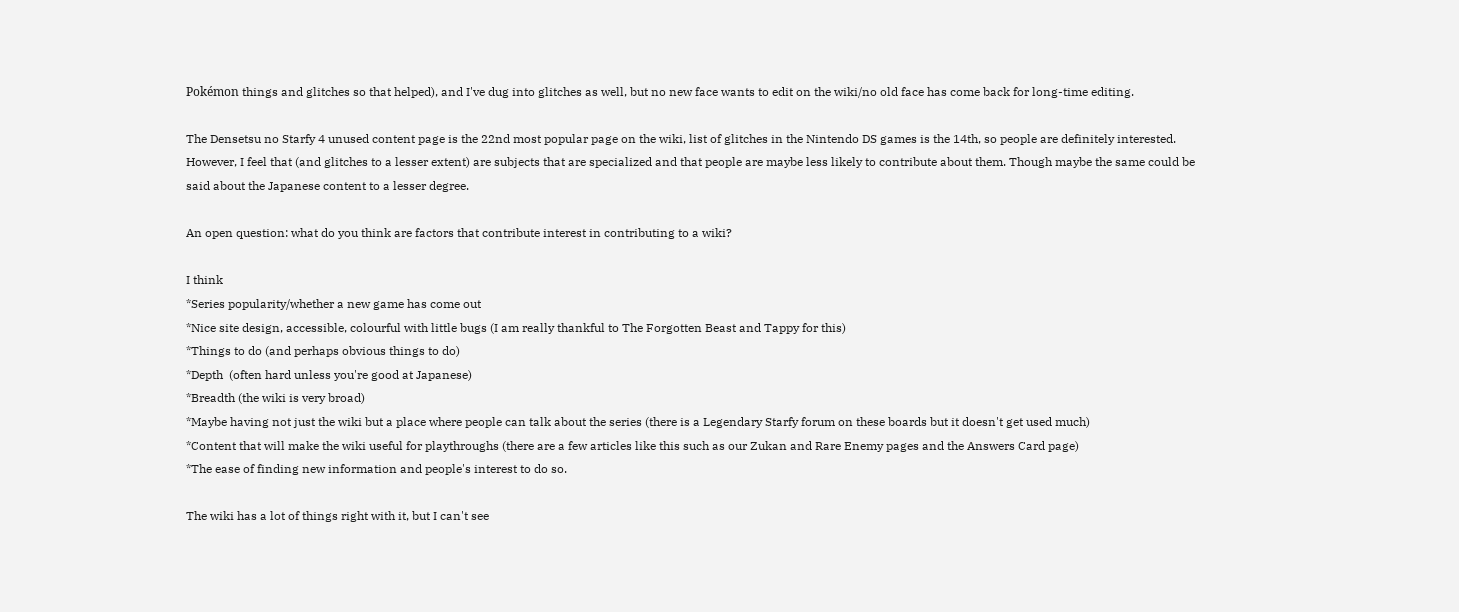Pokémon things and glitches so that helped), and I've dug into glitches as well, but no new face wants to edit on the wiki/no old face has come back for long-time editing.

The Densetsu no Starfy 4 unused content page is the 22nd most popular page on the wiki, list of glitches in the Nintendo DS games is the 14th, so people are definitely interested. However, I feel that (and glitches to a lesser extent) are subjects that are specialized and that people are maybe less likely to contribute about them. Though maybe the same could be said about the Japanese content to a lesser degree.

An open question: what do you think are factors that contribute interest in contributing to a wiki?

I think
*Series popularity/whether a new game has come out
*Nice site design, accessible, colourful with little bugs (I am really thankful to The Forgotten Beast and Tappy for this)
*Things to do (and perhaps obvious things to do)
*Depth  (often hard unless you're good at Japanese)
*Breadth (the wiki is very broad)
*Maybe having not just the wiki but a place where people can talk about the series (there is a Legendary Starfy forum on these boards but it doesn't get used much)
*Content that will make the wiki useful for playthroughs (there are a few articles like this such as our Zukan and Rare Enemy pages and the Answers Card page)
*The ease of finding new information and people's interest to do so.

The wiki has a lot of things right with it, but I can't see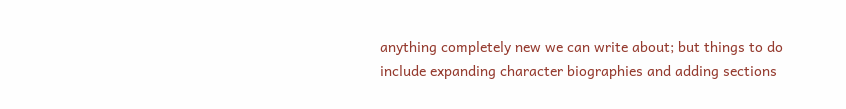anything completely new we can write about; but things to do include expanding character biographies and adding sections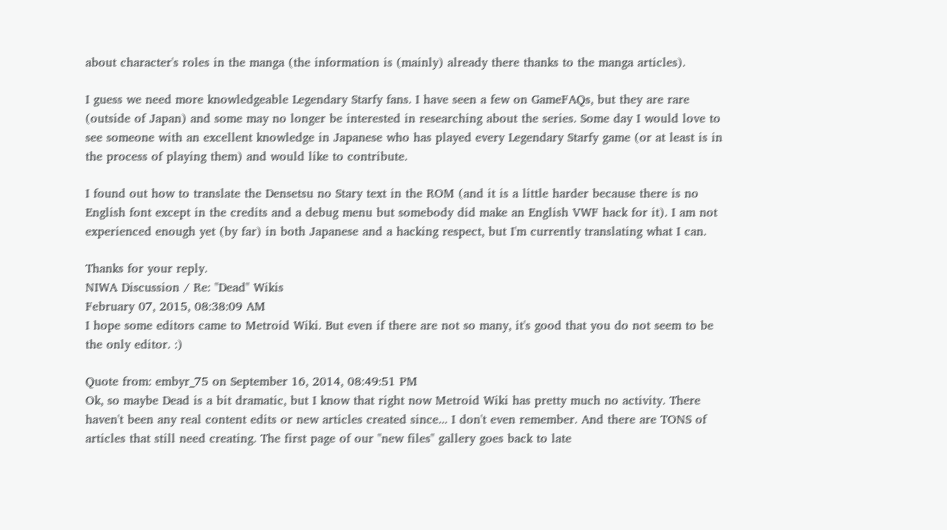about character's roles in the manga (the information is (mainly) already there thanks to the manga articles).

I guess we need more knowledgeable Legendary Starfy fans. I have seen a few on GameFAQs, but they are rare (outside of Japan) and some may no longer be interested in researching about the series. Some day I would love to see someone with an excellent knowledge in Japanese who has played every Legendary Starfy game (or at least is in the process of playing them) and would like to contribute.

I found out how to translate the Densetsu no Stary text in the ROM (and it is a little harder because there is no English font except in the credits and a debug menu but somebody did make an English VWF hack for it). I am not experienced enough yet (by far) in both Japanese and a hacking respect, but I'm currently translating what I can.

Thanks for your reply.
NIWA Discussion / Re: "Dead" Wikis
February 07, 2015, 08:38:09 AM
I hope some editors came to Metroid Wiki. But even if there are not so many, it's good that you do not seem to be the only editor. :)

Quote from: embyr_75 on September 16, 2014, 08:49:51 PM
Ok, so maybe Dead is a bit dramatic, but I know that right now Metroid Wiki has pretty much no activity. There haven't been any real content edits or new articles created since... I don't even remember. And there are TONS of articles that still need creating. The first page of our "new files" gallery goes back to late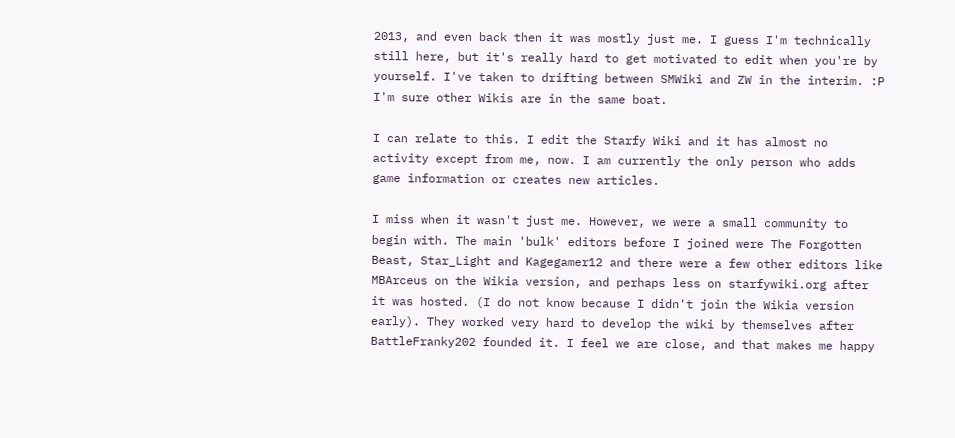2013, and even back then it was mostly just me. I guess I'm technically still here, but it's really hard to get motivated to edit when you're by yourself. I've taken to drifting between SMWiki and ZW in the interim. :P I'm sure other Wikis are in the same boat.

I can relate to this. I edit the Starfy Wiki and it has almost no activity except from me, now. I am currently the only person who adds game information or creates new articles.

I miss when it wasn't just me. However, we were a small community to begin with. The main 'bulk' editors before I joined were The Forgotten Beast, Star_Light and Kagegamer12 and there were a few other editors like MBArceus on the Wikia version, and perhaps less on starfywiki.org after it was hosted. (I do not know because I didn't join the Wikia version early). They worked very hard to develop the wiki by themselves after BattleFranky202 founded it. I feel we are close, and that makes me happy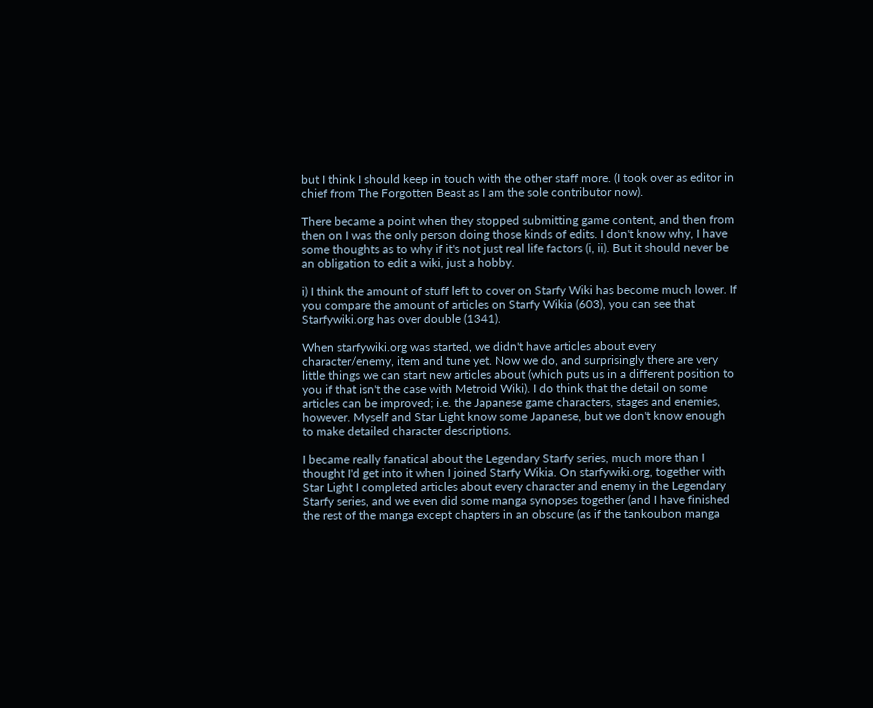but I think I should keep in touch with the other staff more. (I took over as editor in chief from The Forgotten Beast as I am the sole contributor now).

There became a point when they stopped submitting game content, and then from then on I was the only person doing those kinds of edits. I don't know why, I have some thoughts as to why if it's not just real life factors (i, ii). But it should never be an obligation to edit a wiki, just a hobby.

i) I think the amount of stuff left to cover on Starfy Wiki has become much lower. If you compare the amount of articles on Starfy Wikia (603), you can see that Starfywiki.org has over double (1341).

When starfywiki.org was started, we didn't have articles about every character/enemy, item and tune yet. Now we do, and surprisingly there are very little things we can start new articles about (which puts us in a different position to you if that isn't the case with Metroid Wiki). I do think that the detail on some articles can be improved; i.e. the Japanese game characters, stages and enemies, however. Myself and Star Light know some Japanese, but we don't know enough to make detailed character descriptions.

I became really fanatical about the Legendary Starfy series, much more than I thought I'd get into it when I joined Starfy Wikia. On starfywiki.org, together with Star Light I completed articles about every character and enemy in the Legendary Starfy series, and we even did some manga synopses together (and I have finished the rest of the manga except chapters in an obscure (as if the tankoubon manga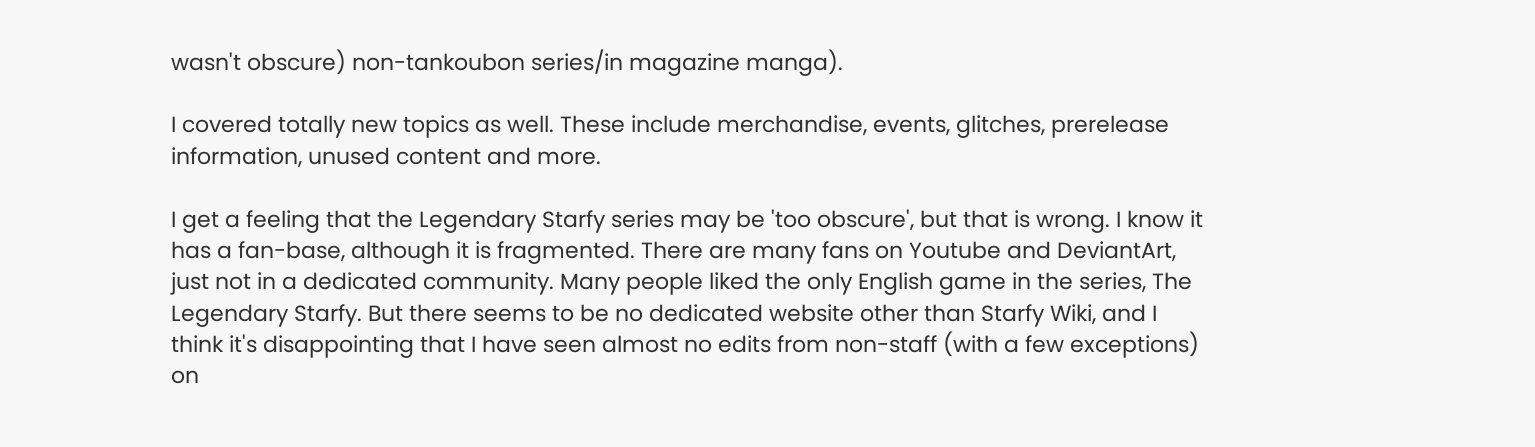wasn't obscure) non-tankoubon series/in magazine manga).

I covered totally new topics as well. These include merchandise, events, glitches, prerelease information, unused content and more.

I get a feeling that the Legendary Starfy series may be 'too obscure', but that is wrong. I know it has a fan-base, although it is fragmented. There are many fans on Youtube and DeviantArt, just not in a dedicated community. Many people liked the only English game in the series, The Legendary Starfy. But there seems to be no dedicated website other than Starfy Wiki, and I think it's disappointing that I have seen almost no edits from non-staff (with a few exceptions) on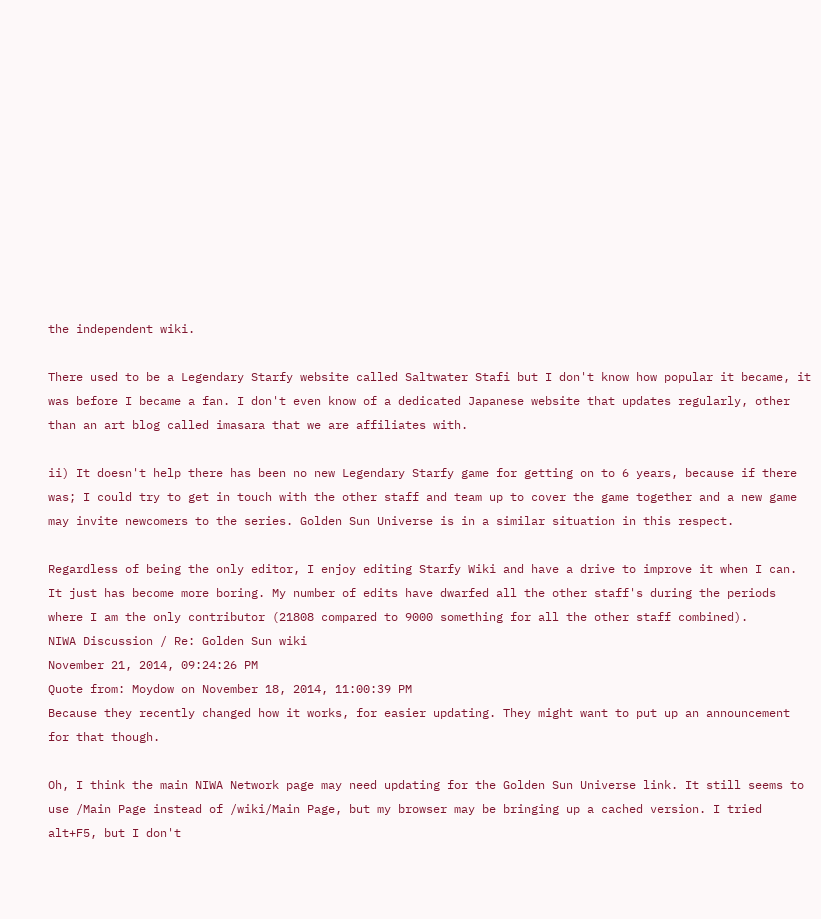the independent wiki.

There used to be a Legendary Starfy website called Saltwater Stafi but I don't know how popular it became, it was before I became a fan. I don't even know of a dedicated Japanese website that updates regularly, other than an art blog called imasara that we are affiliates with.

ii) It doesn't help there has been no new Legendary Starfy game for getting on to 6 years, because if there was; I could try to get in touch with the other staff and team up to cover the game together and a new game may invite newcomers to the series. Golden Sun Universe is in a similar situation in this respect.

Regardless of being the only editor, I enjoy editing Starfy Wiki and have a drive to improve it when I can. It just has become more boring. My number of edits have dwarfed all the other staff's during the periods where I am the only contributor (21808 compared to 9000 something for all the other staff combined).
NIWA Discussion / Re: Golden Sun wiki
November 21, 2014, 09:24:26 PM
Quote from: Moydow on November 18, 2014, 11:00:39 PM
Because they recently changed how it works, for easier updating. They might want to put up an announcement for that though.

Oh, I think the main NIWA Network page may need updating for the Golden Sun Universe link. It still seems to use /Main Page instead of /wiki/Main Page, but my browser may be bringing up a cached version. I tried alt+F5, but I don't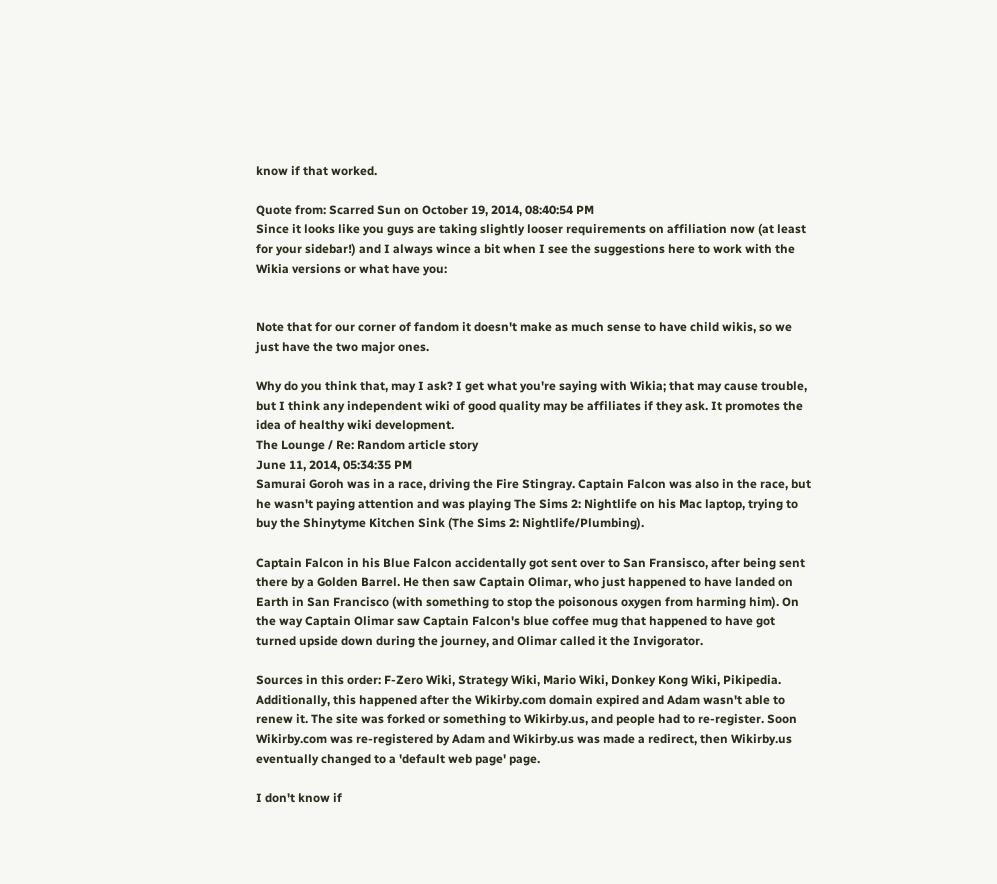know if that worked.

Quote from: Scarred Sun on October 19, 2014, 08:40:54 PM
Since it looks like you guys are taking slightly looser requirements on affiliation now (at least for your sidebar!) and I always wince a bit when I see the suggestions here to work with the Wikia versions or what have you:


Note that for our corner of fandom it doesn't make as much sense to have child wikis, so we just have the two major ones.

Why do you think that, may I ask? I get what you're saying with Wikia; that may cause trouble, but I think any independent wiki of good quality may be affiliates if they ask. It promotes the idea of healthy wiki development.
The Lounge / Re: Random article story
June 11, 2014, 05:34:35 PM
Samurai Goroh was in a race, driving the Fire Stingray. Captain Falcon was also in the race, but he wasn't paying attention and was playing The Sims 2: Nightlife on his Mac laptop, trying to buy the Shinytyme Kitchen Sink (The Sims 2: Nightlife/Plumbing).

Captain Falcon in his Blue Falcon accidentally got sent over to San Fransisco, after being sent there by a Golden Barrel. He then saw Captain Olimar, who just happened to have landed on Earth in San Francisco (with something to stop the poisonous oxygen from harming him). On the way Captain Olimar saw Captain Falcon's blue coffee mug that happened to have got turned upside down during the journey, and Olimar called it the Invigorator.

Sources in this order: F-Zero Wiki, Strategy Wiki, Mario Wiki, Donkey Kong Wiki, Pikipedia.
Additionally, this happened after the Wikirby.com domain expired and Adam wasn't able to renew it. The site was forked or something to Wikirby.us, and people had to re-register. Soon Wikirby.com was re-registered by Adam and Wikirby.us was made a redirect, then Wikirby.us eventually changed to a 'default web page' page.

I don't know if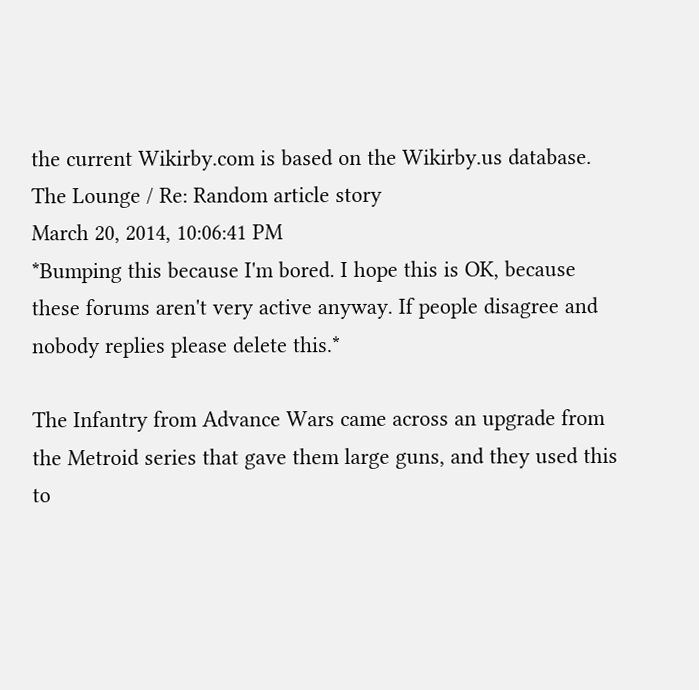the current Wikirby.com is based on the Wikirby.us database.
The Lounge / Re: Random article story
March 20, 2014, 10:06:41 PM
*Bumping this because I'm bored. I hope this is OK, because these forums aren't very active anyway. If people disagree and nobody replies please delete this.*

The Infantry from Advance Wars came across an upgrade from the Metroid series that gave them large guns, and they used this to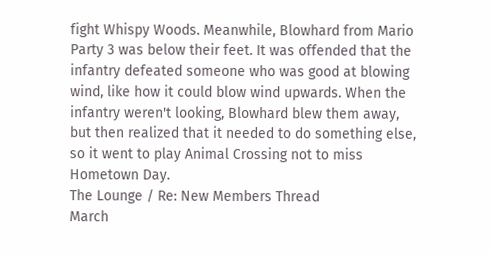fight Whispy Woods. Meanwhile, Blowhard from Mario Party 3 was below their feet. It was offended that the infantry defeated someone who was good at blowing wind, like how it could blow wind upwards. When the infantry weren't looking, Blowhard blew them away, but then realized that it needed to do something else, so it went to play Animal Crossing not to miss Hometown Day.
The Lounge / Re: New Members Thread
March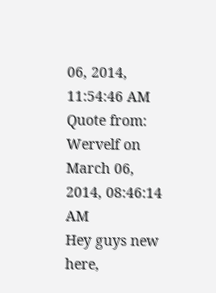06, 2014, 11:54:46 AM
Quote from: Wervelf on March 06, 2014, 08:46:14 AM
Hey guys new here,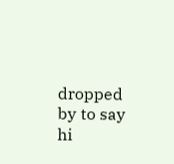dropped by to say hi